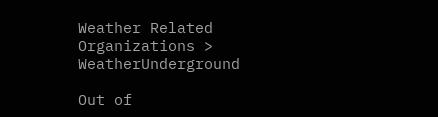Weather Related Organizations > WeatherUnderground

Out of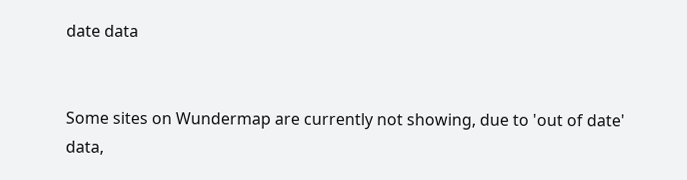date data


Some sites on Wundermap are currently not showing, due to 'out of date' data,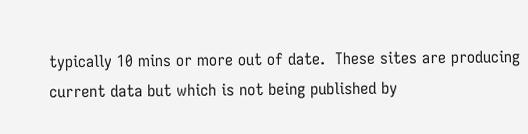typically 10 mins or more out of date.  These sites are producing current data but which is not being published by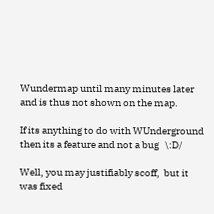Wundermap until many minutes later and is thus not shown on the map.

If its anything to do with WUnderground then its a feature and not a bug   \:D/

Well, you may justifiably scoff,  but it was fixed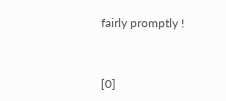fairly promptly !


[0]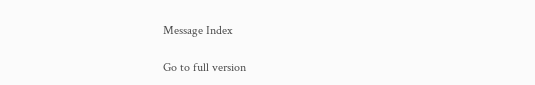Message Index

Go to full version